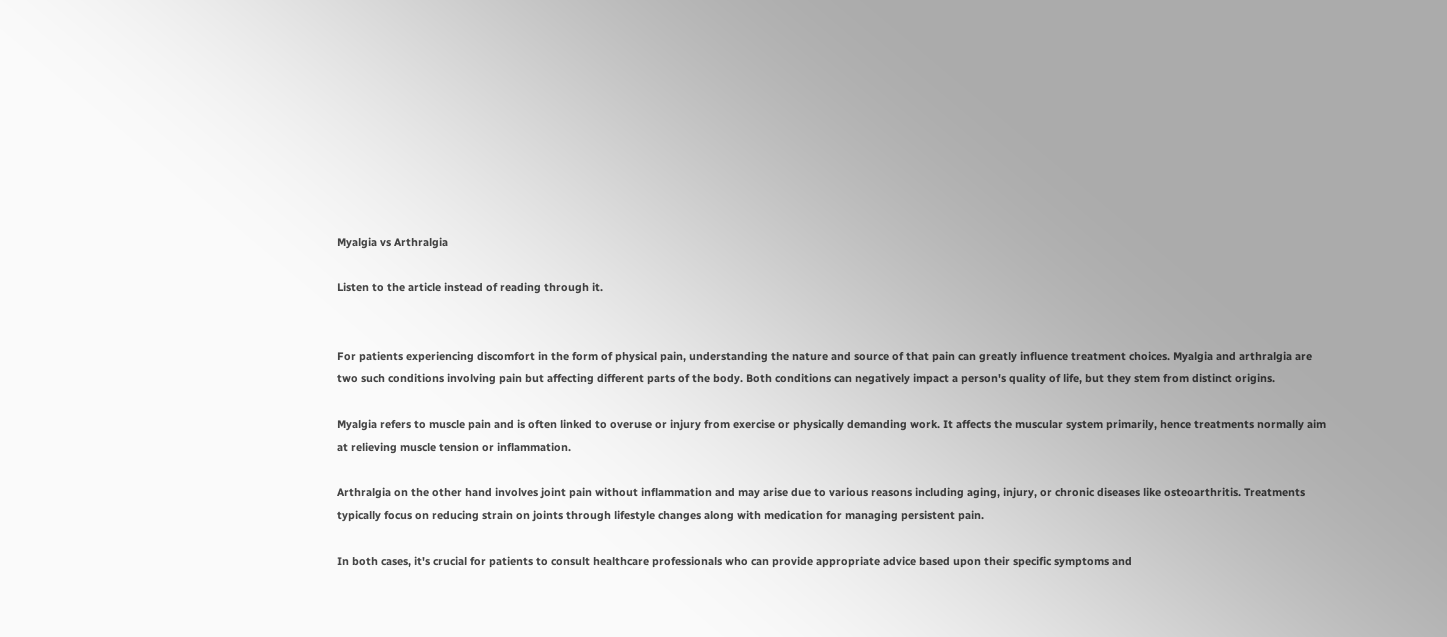Myalgia vs Arthralgia

Listen to the article instead of reading through it.


For patients experiencing discomfort in the form of physical pain, understanding the nature and source of that pain can greatly influence treatment choices. Myalgia and arthralgia are two such conditions involving pain but affecting different parts of the body. Both conditions can negatively impact a person's quality of life, but they stem from distinct origins.

Myalgia refers to muscle pain and is often linked to overuse or injury from exercise or physically demanding work. It affects the muscular system primarily, hence treatments normally aim at relieving muscle tension or inflammation.

Arthralgia on the other hand involves joint pain without inflammation and may arise due to various reasons including aging, injury, or chronic diseases like osteoarthritis. Treatments typically focus on reducing strain on joints through lifestyle changes along with medication for managing persistent pain.

In both cases, it's crucial for patients to consult healthcare professionals who can provide appropriate advice based upon their specific symptoms and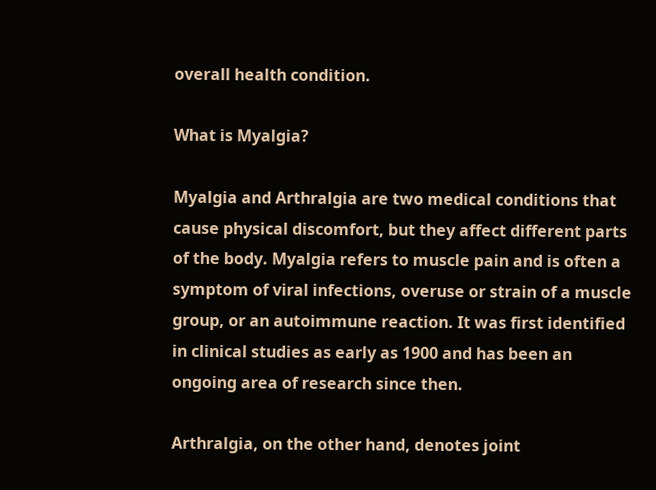overall health condition.

What is Myalgia?

Myalgia and Arthralgia are two medical conditions that cause physical discomfort, but they affect different parts of the body. Myalgia refers to muscle pain and is often a symptom of viral infections, overuse or strain of a muscle group, or an autoimmune reaction. It was first identified in clinical studies as early as 1900 and has been an ongoing area of research since then.

Arthralgia, on the other hand, denotes joint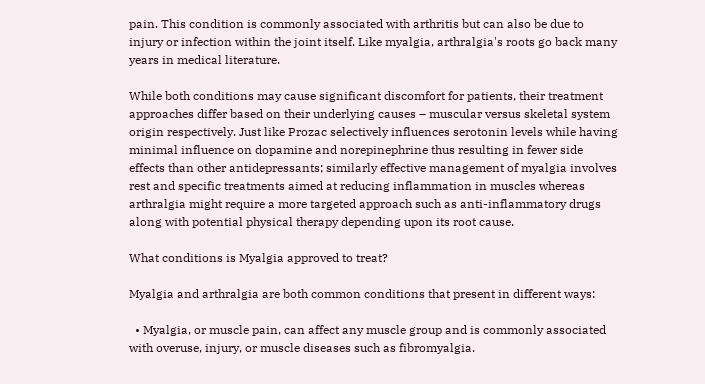pain. This condition is commonly associated with arthritis but can also be due to injury or infection within the joint itself. Like myalgia, arthralgia's roots go back many years in medical literature.

While both conditions may cause significant discomfort for patients, their treatment approaches differ based on their underlying causes – muscular versus skeletal system origin respectively. Just like Prozac selectively influences serotonin levels while having minimal influence on dopamine and norepinephrine thus resulting in fewer side effects than other antidepressants; similarly effective management of myalgia involves rest and specific treatments aimed at reducing inflammation in muscles whereas arthralgia might require a more targeted approach such as anti-inflammatory drugs along with potential physical therapy depending upon its root cause.

What conditions is Myalgia approved to treat?

Myalgia and arthralgia are both common conditions that present in different ways:

  • Myalgia, or muscle pain, can affect any muscle group and is commonly associated with overuse, injury, or muscle diseases such as fibromyalgia.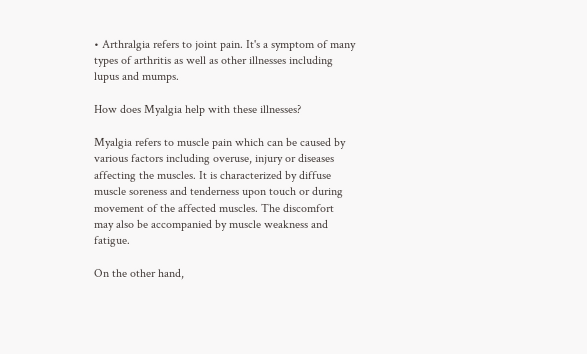• Arthralgia refers to joint pain. It's a symptom of many types of arthritis as well as other illnesses including lupus and mumps.

How does Myalgia help with these illnesses?

Myalgia refers to muscle pain which can be caused by various factors including overuse, injury or diseases affecting the muscles. It is characterized by diffuse muscle soreness and tenderness upon touch or during movement of the affected muscles. The discomfort may also be accompanied by muscle weakness and fatigue.

On the other hand,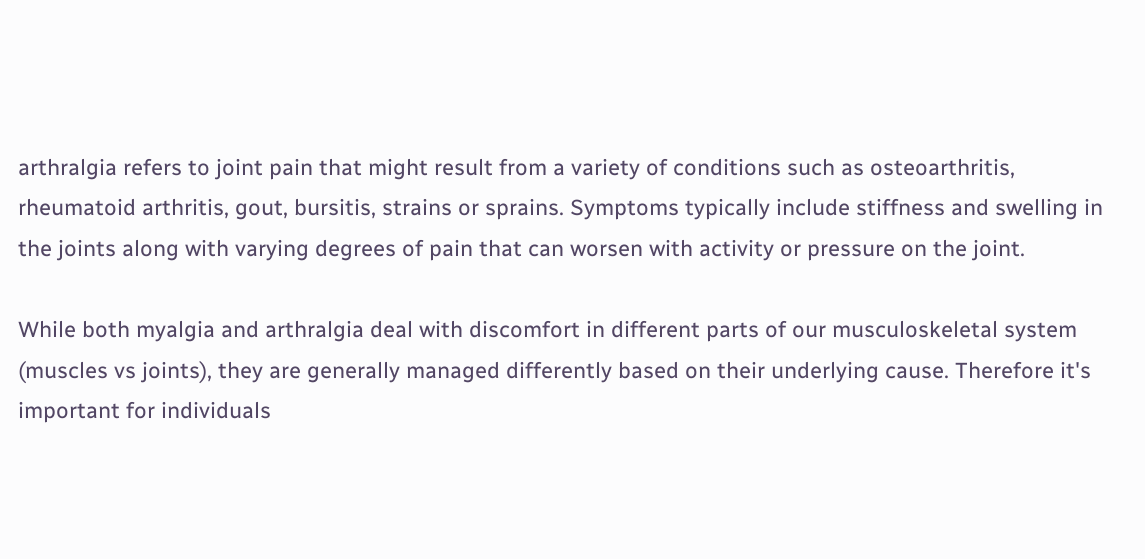arthralgia refers to joint pain that might result from a variety of conditions such as osteoarthritis, rheumatoid arthritis, gout, bursitis, strains or sprains. Symptoms typically include stiffness and swelling in the joints along with varying degrees of pain that can worsen with activity or pressure on the joint.

While both myalgia and arthralgia deal with discomfort in different parts of our musculoskeletal system (muscles vs joints), they are generally managed differently based on their underlying cause. Therefore it's important for individuals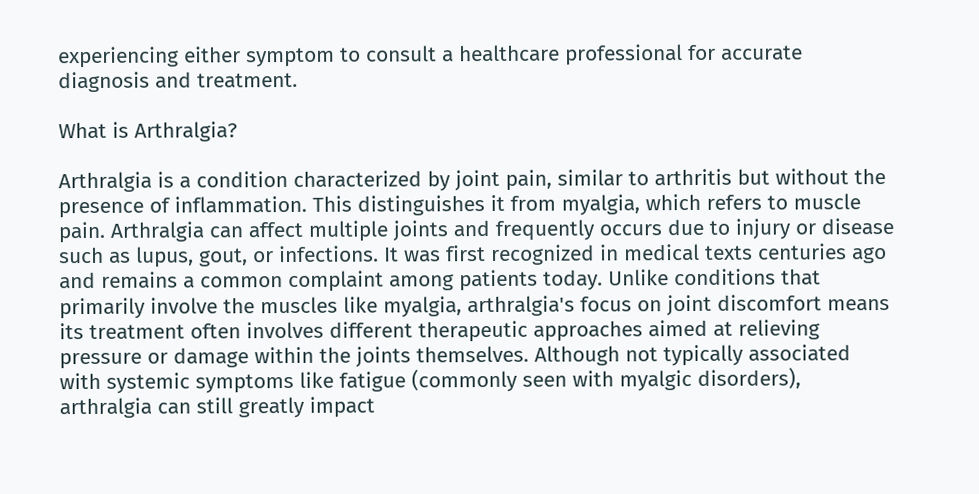experiencing either symptom to consult a healthcare professional for accurate diagnosis and treatment.

What is Arthralgia?

Arthralgia is a condition characterized by joint pain, similar to arthritis but without the presence of inflammation. This distinguishes it from myalgia, which refers to muscle pain. Arthralgia can affect multiple joints and frequently occurs due to injury or disease such as lupus, gout, or infections. It was first recognized in medical texts centuries ago and remains a common complaint among patients today. Unlike conditions that primarily involve the muscles like myalgia, arthralgia's focus on joint discomfort means its treatment often involves different therapeutic approaches aimed at relieving pressure or damage within the joints themselves. Although not typically associated with systemic symptoms like fatigue (commonly seen with myalgic disorders), arthralgia can still greatly impact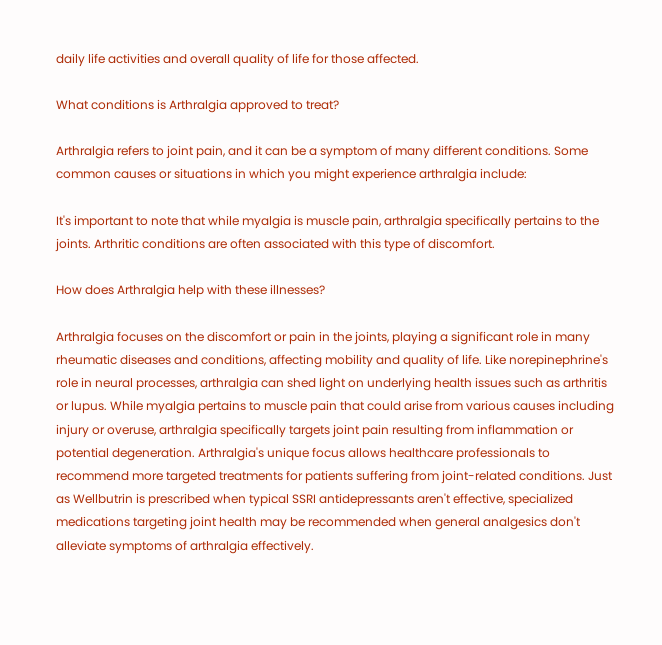daily life activities and overall quality of life for those affected.

What conditions is Arthralgia approved to treat?

Arthralgia refers to joint pain, and it can be a symptom of many different conditions. Some common causes or situations in which you might experience arthralgia include:

It's important to note that while myalgia is muscle pain, arthralgia specifically pertains to the joints. Arthritic conditions are often associated with this type of discomfort.

How does Arthralgia help with these illnesses?

Arthralgia focuses on the discomfort or pain in the joints, playing a significant role in many rheumatic diseases and conditions, affecting mobility and quality of life. Like norepinephrine's role in neural processes, arthralgia can shed light on underlying health issues such as arthritis or lupus. While myalgia pertains to muscle pain that could arise from various causes including injury or overuse, arthralgia specifically targets joint pain resulting from inflammation or potential degeneration. Arthralgia's unique focus allows healthcare professionals to recommend more targeted treatments for patients suffering from joint-related conditions. Just as Wellbutrin is prescribed when typical SSRI antidepressants aren't effective, specialized medications targeting joint health may be recommended when general analgesics don't alleviate symptoms of arthralgia effectively.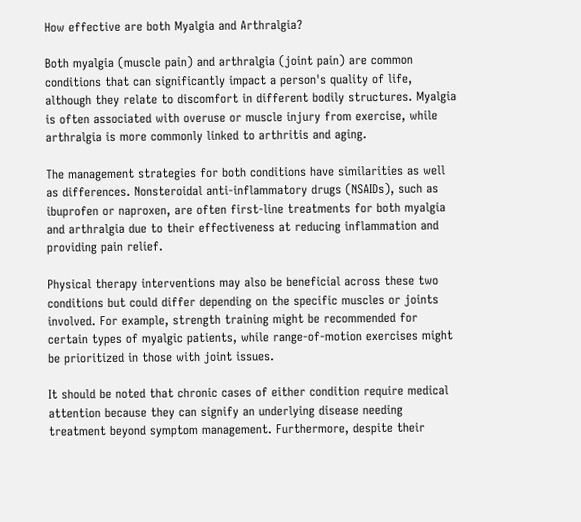How effective are both Myalgia and Arthralgia?

Both myalgia (muscle pain) and arthralgia (joint pain) are common conditions that can significantly impact a person's quality of life, although they relate to discomfort in different bodily structures. Myalgia is often associated with overuse or muscle injury from exercise, while arthralgia is more commonly linked to arthritis and aging.

The management strategies for both conditions have similarities as well as differences. Nonsteroidal anti-inflammatory drugs (NSAIDs), such as ibuprofen or naproxen, are often first-line treatments for both myalgia and arthralgia due to their effectiveness at reducing inflammation and providing pain relief.

Physical therapy interventions may also be beneficial across these two conditions but could differ depending on the specific muscles or joints involved. For example, strength training might be recommended for certain types of myalgic patients, while range-of-motion exercises might be prioritized in those with joint issues.

It should be noted that chronic cases of either condition require medical attention because they can signify an underlying disease needing treatment beyond symptom management. Furthermore, despite their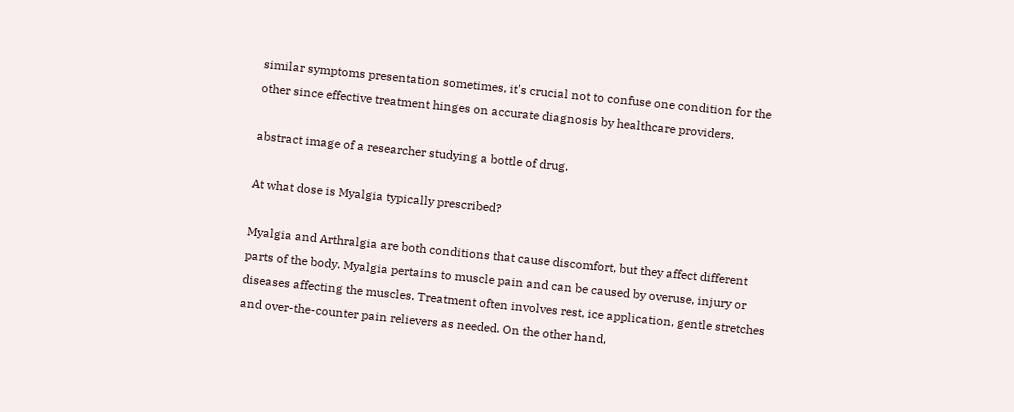similar symptoms presentation sometimes, it's crucial not to confuse one condition for the other since effective treatment hinges on accurate diagnosis by healthcare providers.

abstract image of a researcher studying a bottle of drug.

At what dose is Myalgia typically prescribed?

Myalgia and Arthralgia are both conditions that cause discomfort, but they affect different parts of the body. Myalgia pertains to muscle pain and can be caused by overuse, injury or diseases affecting the muscles. Treatment often involves rest, ice application, gentle stretches and over-the-counter pain relievers as needed. On the other hand,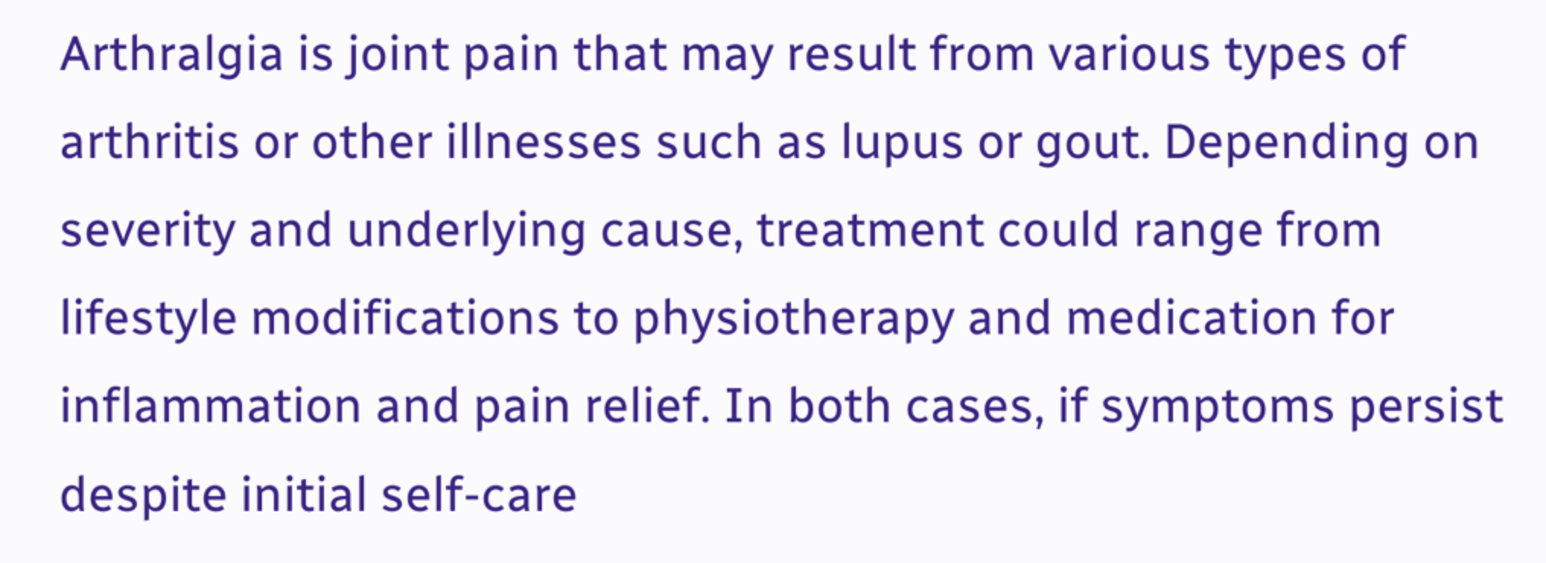Arthralgia is joint pain that may result from various types of arthritis or other illnesses such as lupus or gout. Depending on severity and underlying cause, treatment could range from lifestyle modifications to physiotherapy and medication for inflammation and pain relief. In both cases, if symptoms persist despite initial self-care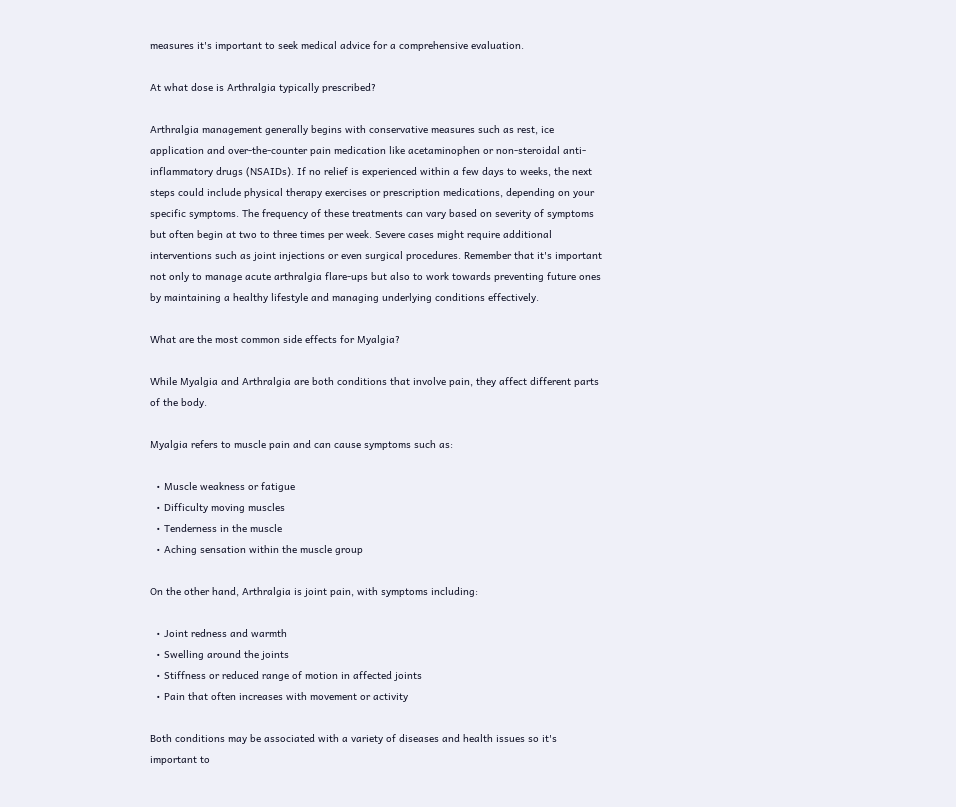measures it's important to seek medical advice for a comprehensive evaluation.

At what dose is Arthralgia typically prescribed?

Arthralgia management generally begins with conservative measures such as rest, ice application and over-the-counter pain medication like acetaminophen or non-steroidal anti-inflammatory drugs (NSAIDs). If no relief is experienced within a few days to weeks, the next steps could include physical therapy exercises or prescription medications, depending on your specific symptoms. The frequency of these treatments can vary based on severity of symptoms but often begin at two to three times per week. Severe cases might require additional interventions such as joint injections or even surgical procedures. Remember that it's important not only to manage acute arthralgia flare-ups but also to work towards preventing future ones by maintaining a healthy lifestyle and managing underlying conditions effectively.

What are the most common side effects for Myalgia?

While Myalgia and Arthralgia are both conditions that involve pain, they affect different parts of the body.

Myalgia refers to muscle pain and can cause symptoms such as:

  • Muscle weakness or fatigue
  • Difficulty moving muscles
  • Tenderness in the muscle
  • Aching sensation within the muscle group

On the other hand, Arthralgia is joint pain, with symptoms including:

  • Joint redness and warmth
  • Swelling around the joints
  • Stiffness or reduced range of motion in affected joints
  • Pain that often increases with movement or activity

Both conditions may be associated with a variety of diseases and health issues so it's important to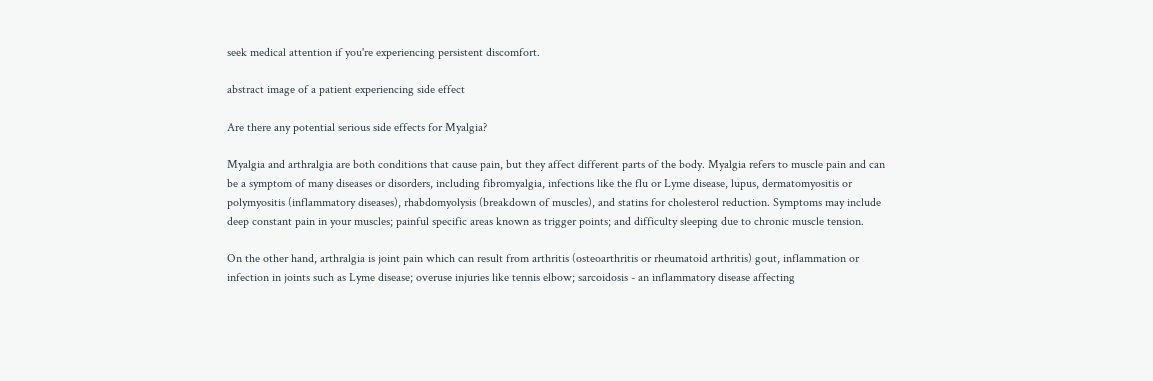seek medical attention if you're experiencing persistent discomfort.

abstract image of a patient experiencing side effect

Are there any potential serious side effects for Myalgia?

Myalgia and arthralgia are both conditions that cause pain, but they affect different parts of the body. Myalgia refers to muscle pain and can be a symptom of many diseases or disorders, including fibromyalgia, infections like the flu or Lyme disease, lupus, dermatomyositis or polymyositis (inflammatory diseases), rhabdomyolysis (breakdown of muscles), and statins for cholesterol reduction. Symptoms may include deep constant pain in your muscles; painful specific areas known as trigger points; and difficulty sleeping due to chronic muscle tension.

On the other hand, arthralgia is joint pain which can result from arthritis (osteoarthritis or rheumatoid arthritis) gout, inflammation or infection in joints such as Lyme disease; overuse injuries like tennis elbow; sarcoidosis - an inflammatory disease affecting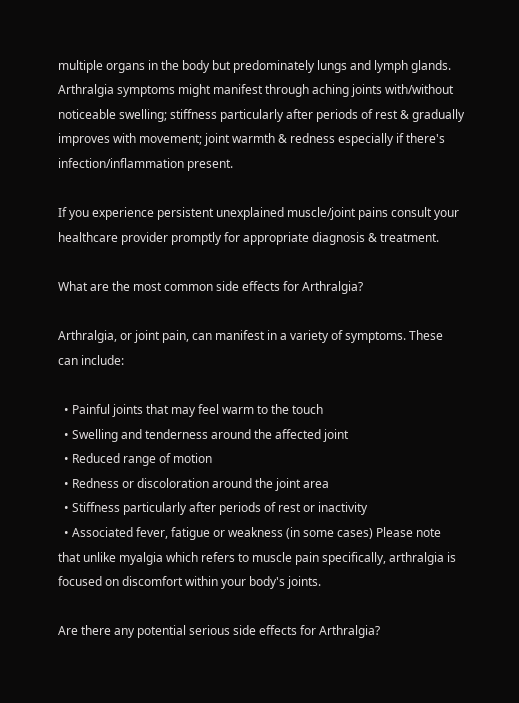multiple organs in the body but predominately lungs and lymph glands. Arthralgia symptoms might manifest through aching joints with/without noticeable swelling; stiffness particularly after periods of rest & gradually improves with movement; joint warmth & redness especially if there's infection/inflammation present.

If you experience persistent unexplained muscle/joint pains consult your healthcare provider promptly for appropriate diagnosis & treatment.

What are the most common side effects for Arthralgia?

Arthralgia, or joint pain, can manifest in a variety of symptoms. These can include:

  • Painful joints that may feel warm to the touch
  • Swelling and tenderness around the affected joint
  • Reduced range of motion
  • Redness or discoloration around the joint area
  • Stiffness particularly after periods of rest or inactivity
  • Associated fever, fatigue or weakness (in some cases) Please note that unlike myalgia which refers to muscle pain specifically, arthralgia is focused on discomfort within your body's joints.

Are there any potential serious side effects for Arthralgia?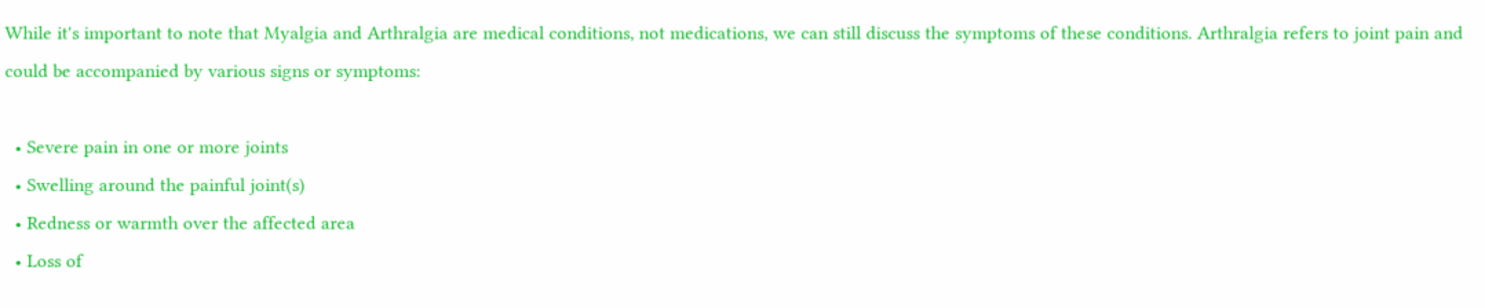While it's important to note that Myalgia and Arthralgia are medical conditions, not medications, we can still discuss the symptoms of these conditions. Arthralgia refers to joint pain and could be accompanied by various signs or symptoms:

  • Severe pain in one or more joints
  • Swelling around the painful joint(s)
  • Redness or warmth over the affected area
  • Loss of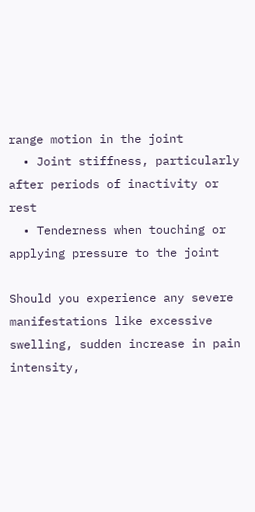range motion in the joint
  • Joint stiffness, particularly after periods of inactivity or rest
  • Tenderness when touching or applying pressure to the joint

Should you experience any severe manifestations like excessive swelling, sudden increase in pain intensity,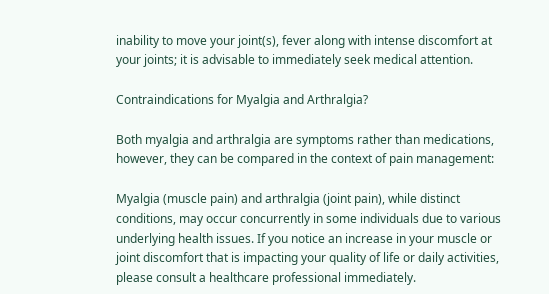inability to move your joint(s), fever along with intense discomfort at your joints; it is advisable to immediately seek medical attention.

Contraindications for Myalgia and Arthralgia?

Both myalgia and arthralgia are symptoms rather than medications, however, they can be compared in the context of pain management:

Myalgia (muscle pain) and arthralgia (joint pain), while distinct conditions, may occur concurrently in some individuals due to various underlying health issues. If you notice an increase in your muscle or joint discomfort that is impacting your quality of life or daily activities, please consult a healthcare professional immediately.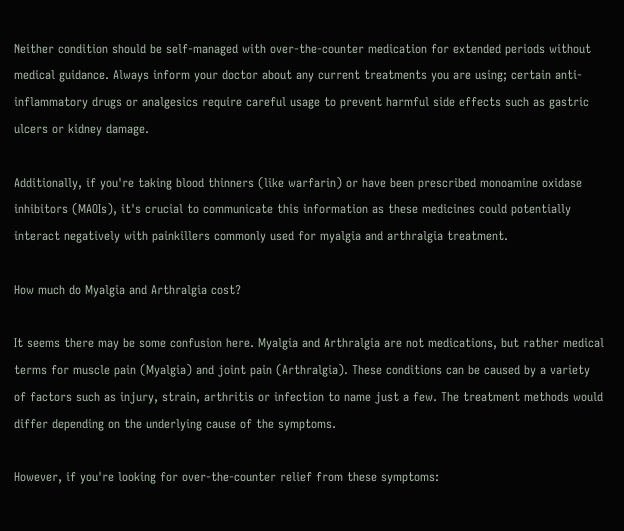Neither condition should be self-managed with over-the-counter medication for extended periods without medical guidance. Always inform your doctor about any current treatments you are using; certain anti-inflammatory drugs or analgesics require careful usage to prevent harmful side effects such as gastric ulcers or kidney damage.

Additionally, if you're taking blood thinners (like warfarin) or have been prescribed monoamine oxidase inhibitors (MAOIs), it's crucial to communicate this information as these medicines could potentially interact negatively with painkillers commonly used for myalgia and arthralgia treatment.

How much do Myalgia and Arthralgia cost?

It seems there may be some confusion here. Myalgia and Arthralgia are not medications, but rather medical terms for muscle pain (Myalgia) and joint pain (Arthralgia). These conditions can be caused by a variety of factors such as injury, strain, arthritis or infection to name just a few. The treatment methods would differ depending on the underlying cause of the symptoms.

However, if you're looking for over-the-counter relief from these symptoms: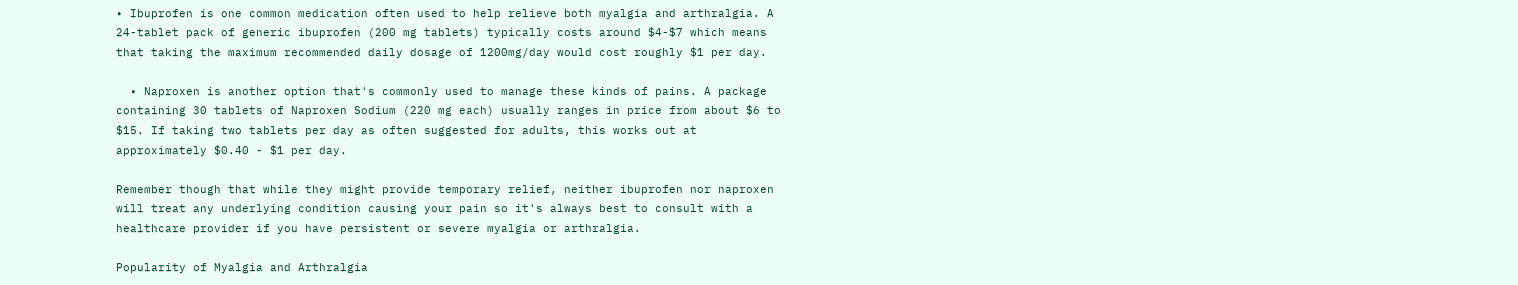• Ibuprofen is one common medication often used to help relieve both myalgia and arthralgia. A 24-tablet pack of generic ibuprofen (200 mg tablets) typically costs around $4-$7 which means that taking the maximum recommended daily dosage of 1200mg/day would cost roughly $1 per day.

  • Naproxen is another option that's commonly used to manage these kinds of pains. A package containing 30 tablets of Naproxen Sodium (220 mg each) usually ranges in price from about $6 to $15. If taking two tablets per day as often suggested for adults, this works out at approximately $0.40 - $1 per day.

Remember though that while they might provide temporary relief, neither ibuprofen nor naproxen will treat any underlying condition causing your pain so it's always best to consult with a healthcare provider if you have persistent or severe myalgia or arthralgia.

Popularity of Myalgia and Arthralgia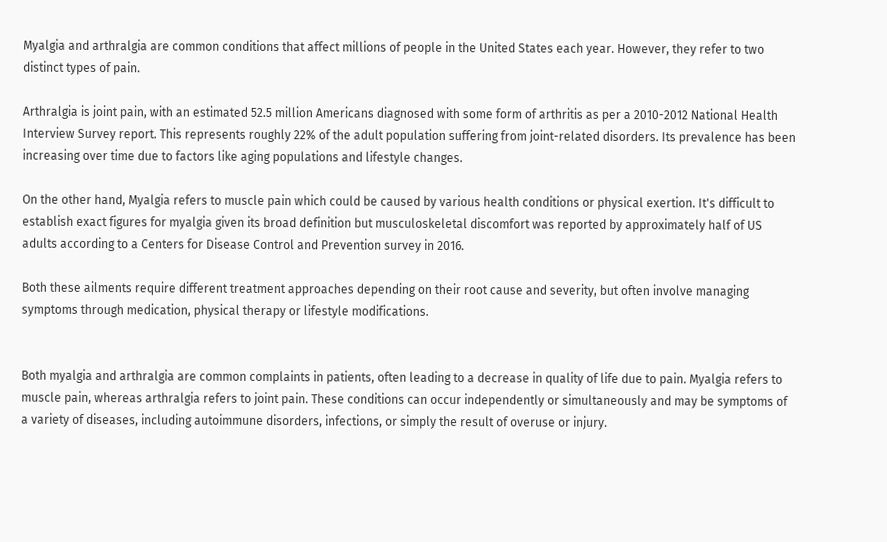Myalgia and arthralgia are common conditions that affect millions of people in the United States each year. However, they refer to two distinct types of pain.

Arthralgia is joint pain, with an estimated 52.5 million Americans diagnosed with some form of arthritis as per a 2010-2012 National Health Interview Survey report. This represents roughly 22% of the adult population suffering from joint-related disorders. Its prevalence has been increasing over time due to factors like aging populations and lifestyle changes.

On the other hand, Myalgia refers to muscle pain which could be caused by various health conditions or physical exertion. It's difficult to establish exact figures for myalgia given its broad definition but musculoskeletal discomfort was reported by approximately half of US adults according to a Centers for Disease Control and Prevention survey in 2016.

Both these ailments require different treatment approaches depending on their root cause and severity, but often involve managing symptoms through medication, physical therapy or lifestyle modifications.


Both myalgia and arthralgia are common complaints in patients, often leading to a decrease in quality of life due to pain. Myalgia refers to muscle pain, whereas arthralgia refers to joint pain. These conditions can occur independently or simultaneously and may be symptoms of a variety of diseases, including autoimmune disorders, infections, or simply the result of overuse or injury.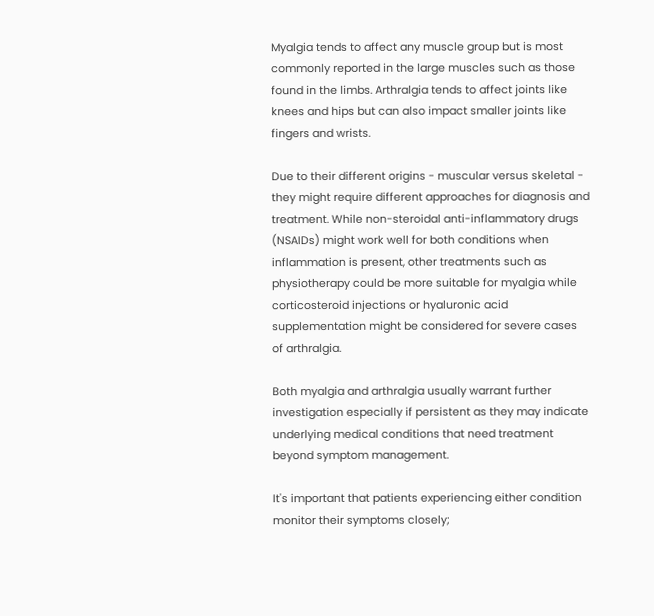Myalgia tends to affect any muscle group but is most commonly reported in the large muscles such as those found in the limbs. Arthralgia tends to affect joints like knees and hips but can also impact smaller joints like fingers and wrists.

Due to their different origins - muscular versus skeletal - they might require different approaches for diagnosis and treatment. While non-steroidal anti-inflammatory drugs (NSAIDs) might work well for both conditions when inflammation is present, other treatments such as physiotherapy could be more suitable for myalgia while corticosteroid injections or hyaluronic acid supplementation might be considered for severe cases of arthralgia.

Both myalgia and arthralgia usually warrant further investigation especially if persistent as they may indicate underlying medical conditions that need treatment beyond symptom management.

It's important that patients experiencing either condition monitor their symptoms closely;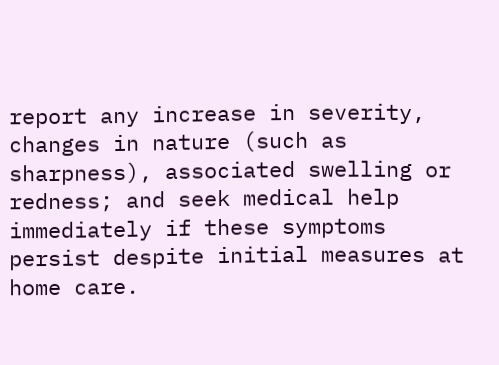report any increase in severity, changes in nature (such as sharpness), associated swelling or redness; and seek medical help immediately if these symptoms persist despite initial measures at home care.